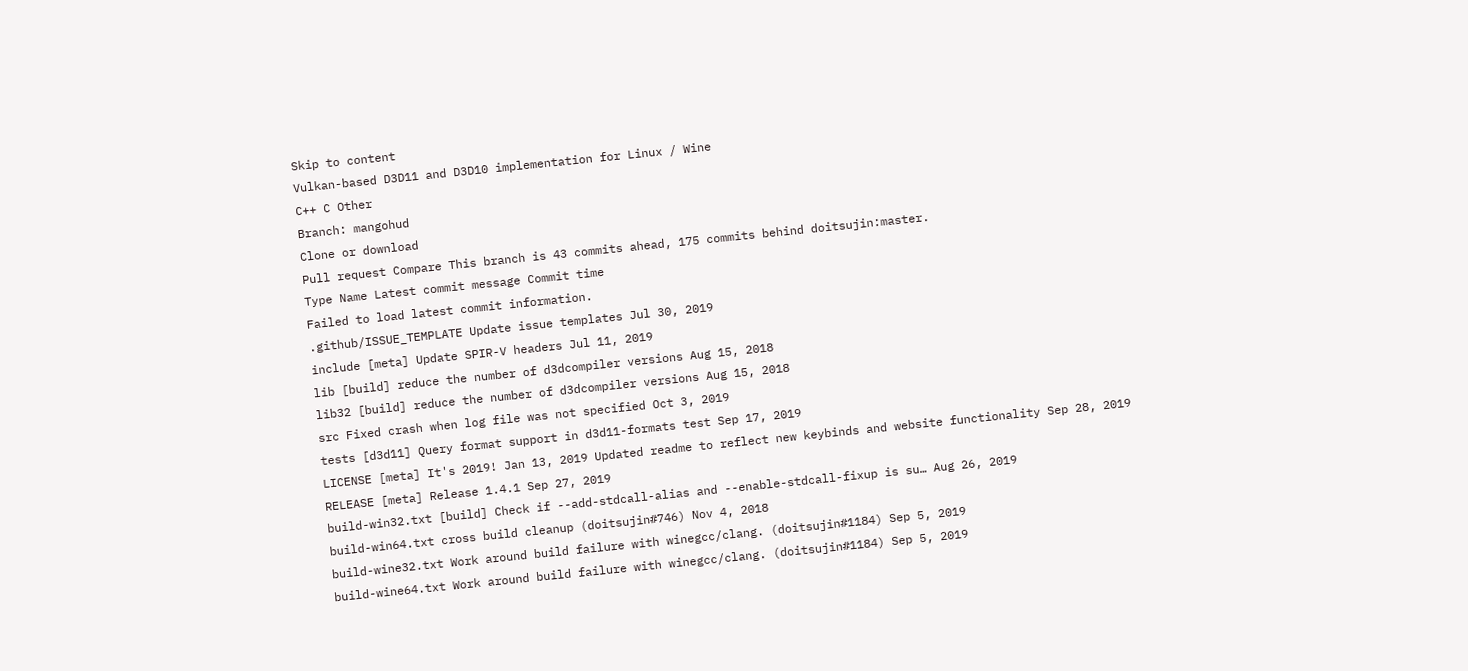Skip to content
Vulkan-based D3D11 and D3D10 implementation for Linux / Wine
C++ C Other
Branch: mangohud
Clone or download
Pull request Compare This branch is 43 commits ahead, 175 commits behind doitsujin:master.
Type Name Latest commit message Commit time
Failed to load latest commit information.
.github/ISSUE_TEMPLATE Update issue templates Jul 30, 2019
include [meta] Update SPIR-V headers Jul 11, 2019
lib [build] reduce the number of d3dcompiler versions Aug 15, 2018
lib32 [build] reduce the number of d3dcompiler versions Aug 15, 2018
src Fixed crash when log file was not specified Oct 3, 2019
tests [d3d11] Query format support in d3d11-formats test Sep 17, 2019
LICENSE [meta] It's 2019! Jan 13, 2019 Updated readme to reflect new keybinds and website functionality Sep 28, 2019
RELEASE [meta] Release 1.4.1 Sep 27, 2019
build-win32.txt [build] Check if --add-stdcall-alias and --enable-stdcall-fixup is su… Aug 26, 2019
build-win64.txt cross build cleanup (doitsujin#746) Nov 4, 2018
build-wine32.txt Work around build failure with winegcc/clang. (doitsujin#1184) Sep 5, 2019
build-wine64.txt Work around build failure with winegcc/clang. (doitsujin#1184) Sep 5, 2019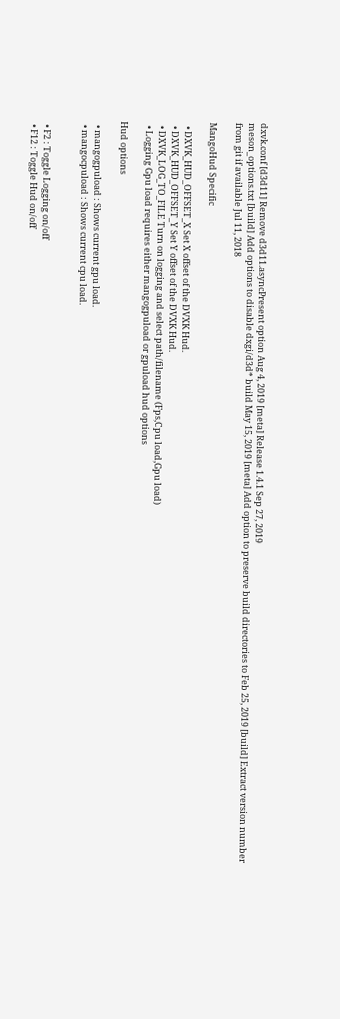dxvk.conf [d3d11] Remove d3d11.asyncPresent option Aug 4, 2019 [meta] Release 1.4.1 Sep 27, 2019
meson_options.txt [build] Add options to disable dxgi/d3d* build May 15, 2019 [meta] Add option to preserve build directories to Feb 25, 2019 [build] Extract version number from git if available Jul 11, 2018

MangoHud Specific

  • DXVK_HUD_OFFSET_X Set X offset of the DVXK Hud.
  • DXVK_HUD_OFFSET_Y Set Y offset of the DVXK Hud.
  • DXVK_LOG_TO_FILE Turn on logging and select path/filename (Fps,Cpu load,Gpu load)
  • Logging Gpu load requires either mangogpuload or gpuload hud options

Hud options

  • mangogpuload : Shows current gpu load.
  • mangocpuload : Shows current cpu load.


  • F2 : Toggle Logging on/off
  • F12 : Toggle Hud on/off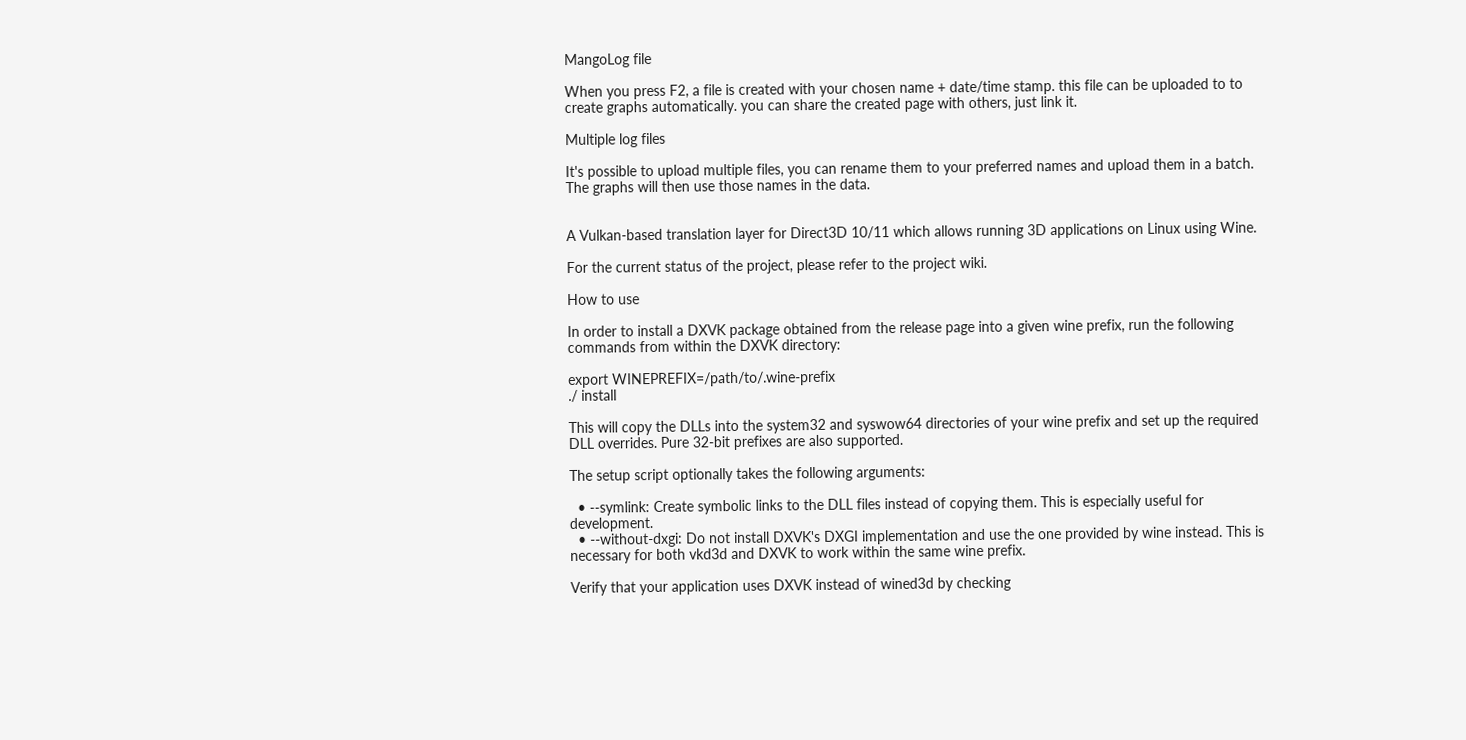MangoLog file

When you press F2, a file is created with your chosen name + date/time stamp. this file can be uploaded to to create graphs automatically. you can share the created page with others, just link it.

Multiple log files

It's possible to upload multiple files, you can rename them to your preferred names and upload them in a batch. The graphs will then use those names in the data.


A Vulkan-based translation layer for Direct3D 10/11 which allows running 3D applications on Linux using Wine.

For the current status of the project, please refer to the project wiki.

How to use

In order to install a DXVK package obtained from the release page into a given wine prefix, run the following commands from within the DXVK directory:

export WINEPREFIX=/path/to/.wine-prefix
./ install

This will copy the DLLs into the system32 and syswow64 directories of your wine prefix and set up the required DLL overrides. Pure 32-bit prefixes are also supported.

The setup script optionally takes the following arguments:

  • --symlink: Create symbolic links to the DLL files instead of copying them. This is especially useful for development.
  • --without-dxgi: Do not install DXVK's DXGI implementation and use the one provided by wine instead. This is necessary for both vkd3d and DXVK to work within the same wine prefix.

Verify that your application uses DXVK instead of wined3d by checking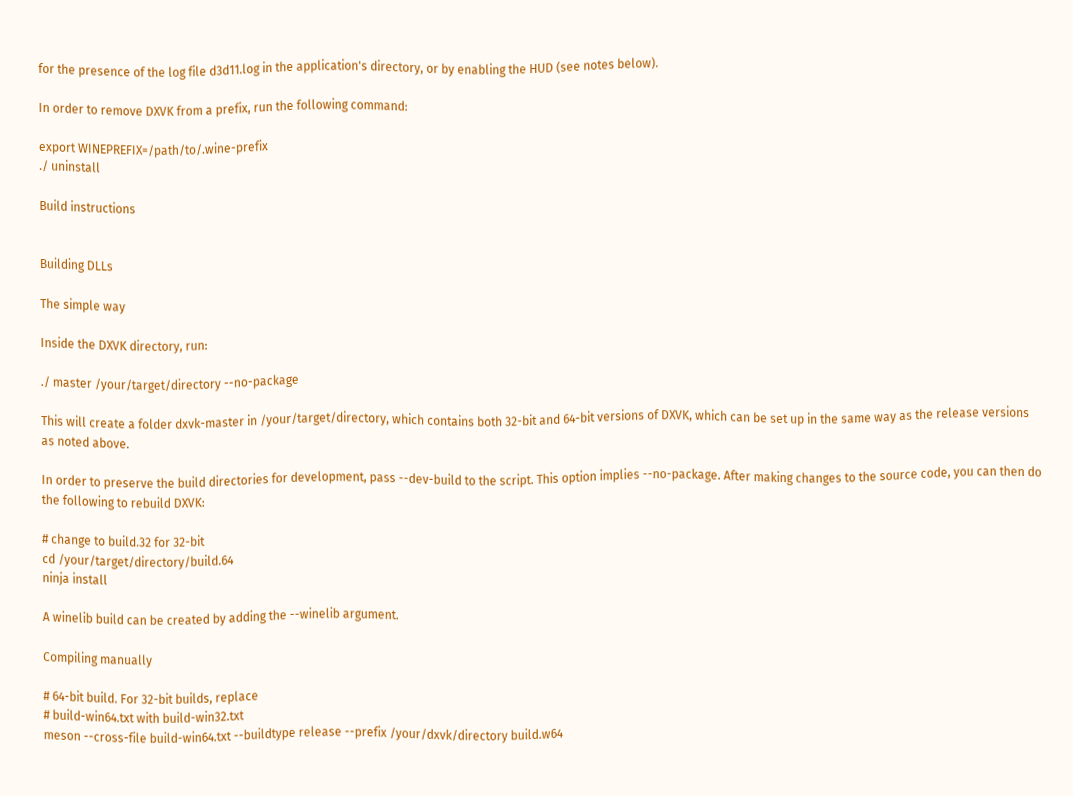for the presence of the log file d3d11.log in the application's directory, or by enabling the HUD (see notes below).

In order to remove DXVK from a prefix, run the following command:

export WINEPREFIX=/path/to/.wine-prefix
./ uninstall

Build instructions


Building DLLs

The simple way

Inside the DXVK directory, run:

./ master /your/target/directory --no-package

This will create a folder dxvk-master in /your/target/directory, which contains both 32-bit and 64-bit versions of DXVK, which can be set up in the same way as the release versions as noted above.

In order to preserve the build directories for development, pass --dev-build to the script. This option implies --no-package. After making changes to the source code, you can then do the following to rebuild DXVK:

# change to build.32 for 32-bit
cd /your/target/directory/build.64
ninja install

A winelib build can be created by adding the --winelib argument.

Compiling manually

# 64-bit build. For 32-bit builds, replace
# build-win64.txt with build-win32.txt
meson --cross-file build-win64.txt --buildtype release --prefix /your/dxvk/directory build.w64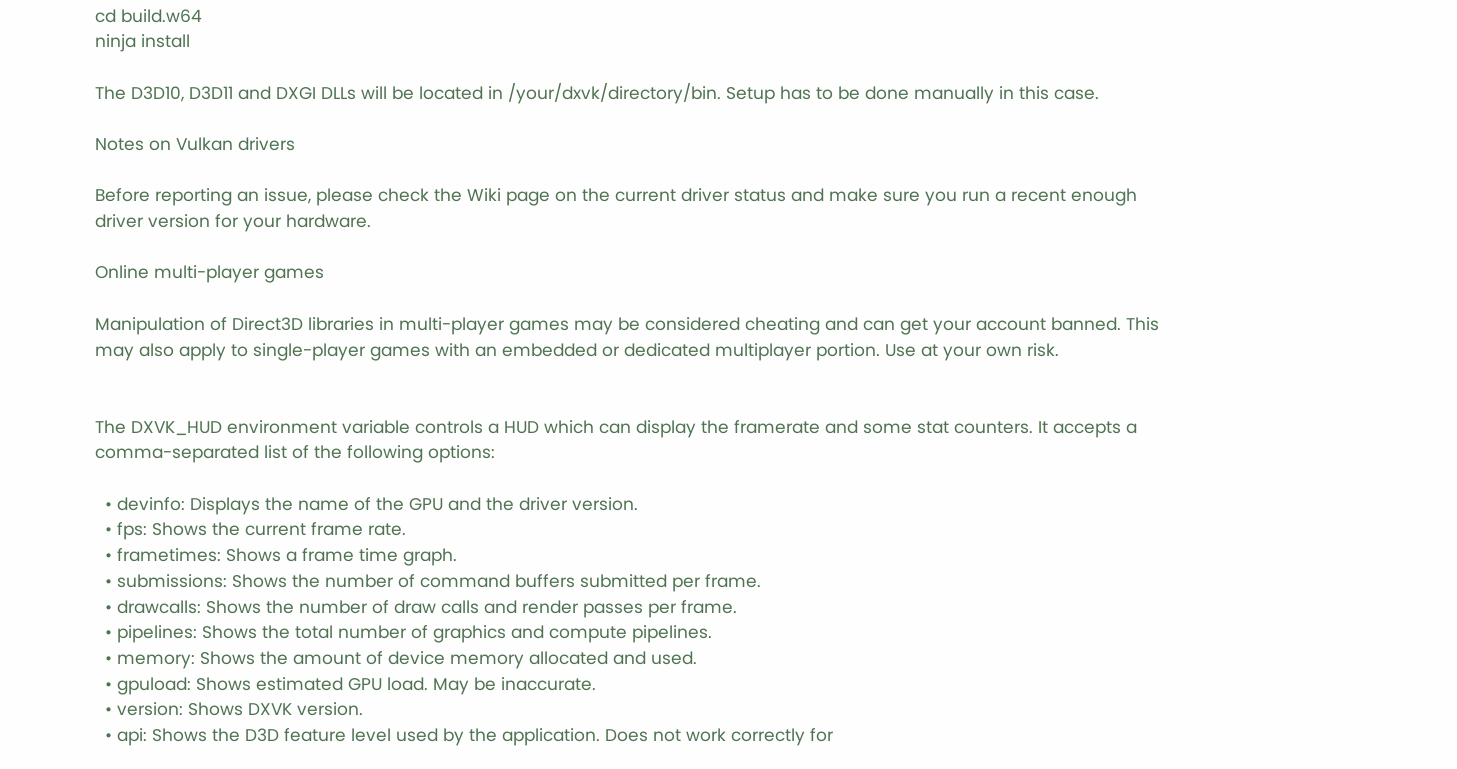cd build.w64
ninja install

The D3D10, D3D11 and DXGI DLLs will be located in /your/dxvk/directory/bin. Setup has to be done manually in this case.

Notes on Vulkan drivers

Before reporting an issue, please check the Wiki page on the current driver status and make sure you run a recent enough driver version for your hardware.

Online multi-player games

Manipulation of Direct3D libraries in multi-player games may be considered cheating and can get your account banned. This may also apply to single-player games with an embedded or dedicated multiplayer portion. Use at your own risk.


The DXVK_HUD environment variable controls a HUD which can display the framerate and some stat counters. It accepts a comma-separated list of the following options:

  • devinfo: Displays the name of the GPU and the driver version.
  • fps: Shows the current frame rate.
  • frametimes: Shows a frame time graph.
  • submissions: Shows the number of command buffers submitted per frame.
  • drawcalls: Shows the number of draw calls and render passes per frame.
  • pipelines: Shows the total number of graphics and compute pipelines.
  • memory: Shows the amount of device memory allocated and used.
  • gpuload: Shows estimated GPU load. May be inaccurate.
  • version: Shows DXVK version.
  • api: Shows the D3D feature level used by the application. Does not work correctly for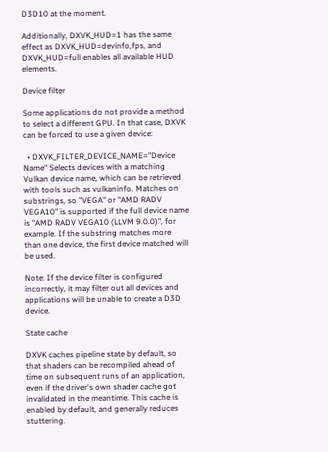D3D10 at the moment.

Additionally, DXVK_HUD=1 has the same effect as DXVK_HUD=devinfo,fps, and DXVK_HUD=full enables all available HUD elements.

Device filter

Some applications do not provide a method to select a different GPU. In that case, DXVK can be forced to use a given device:

  • DXVK_FILTER_DEVICE_NAME="Device Name" Selects devices with a matching Vulkan device name, which can be retrieved with tools such as vulkaninfo. Matches on substrings, so "VEGA" or "AMD RADV VEGA10" is supported if the full device name is "AMD RADV VEGA10 (LLVM 9.0.0)", for example. If the substring matches more than one device, the first device matched will be used.

Note: If the device filter is configured incorrectly, it may filter out all devices and applications will be unable to create a D3D device.

State cache

DXVK caches pipeline state by default, so that shaders can be recompiled ahead of time on subsequent runs of an application, even if the driver's own shader cache got invalidated in the meantime. This cache is enabled by default, and generally reduces stuttering.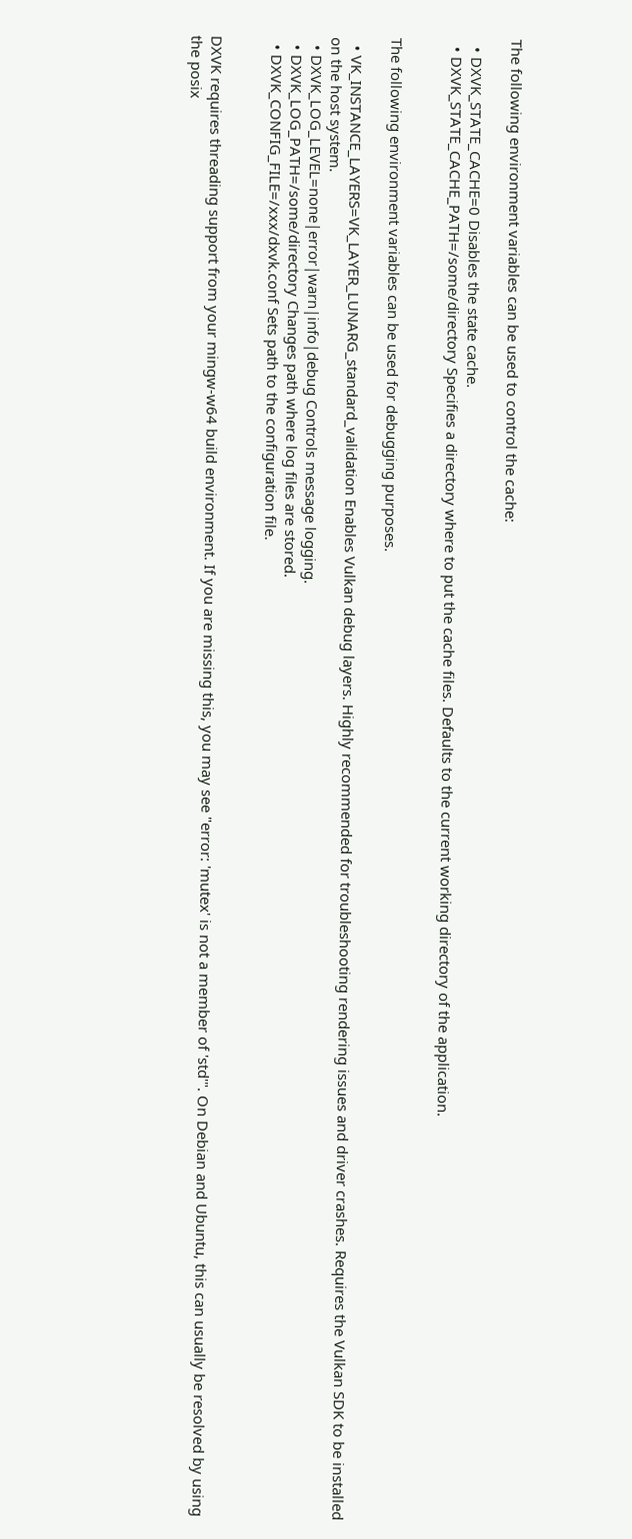The following environment variables can be used to control the cache:

  • DXVK_STATE_CACHE=0 Disables the state cache.
  • DXVK_STATE_CACHE_PATH=/some/directory Specifies a directory where to put the cache files. Defaults to the current working directory of the application.


The following environment variables can be used for debugging purposes.

  • VK_INSTANCE_LAYERS=VK_LAYER_LUNARG_standard_validation Enables Vulkan debug layers. Highly recommended for troubleshooting rendering issues and driver crashes. Requires the Vulkan SDK to be installed on the host system.
  • DXVK_LOG_LEVEL=none|error|warn|info|debug Controls message logging.
  • DXVK_LOG_PATH=/some/directory Changes path where log files are stored.
  • DXVK_CONFIG_FILE=/xxx/dxvk.conf Sets path to the configuration file.


DXVK requires threading support from your mingw-w64 build environment. If you are missing this, you may see "error: 'mutex' is not a member of 'std'". On Debian and Ubuntu, this can usually be resolved by using the posix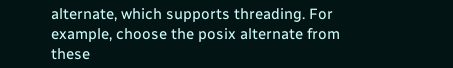alternate, which supports threading. For example, choose the posix alternate from these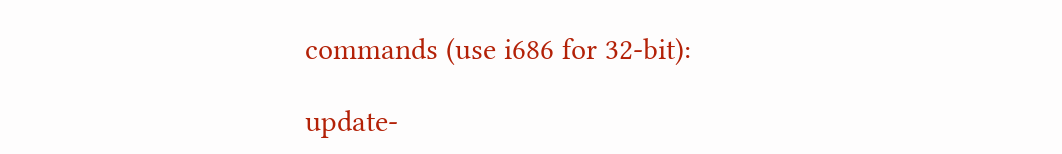commands (use i686 for 32-bit):

update-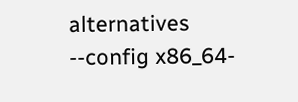alternatives --config x86_64-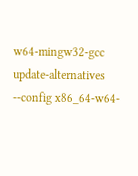w64-mingw32-gcc
update-alternatives --config x86_64-w64-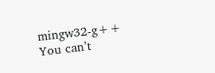mingw32-g++
You can’t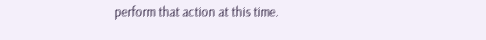perform that action at this time.